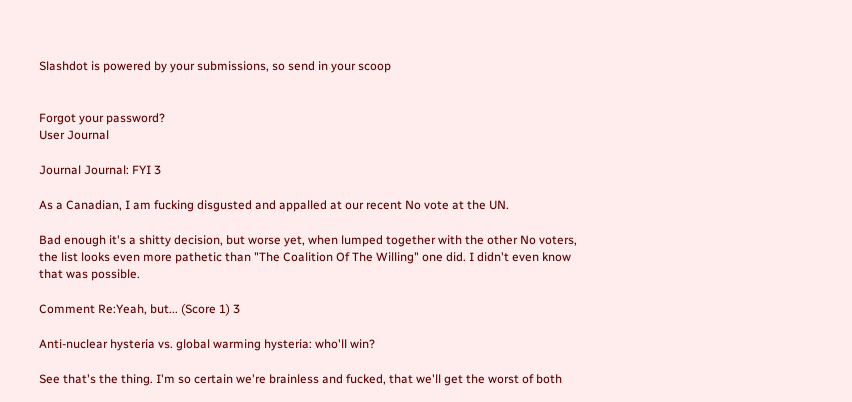Slashdot is powered by your submissions, so send in your scoop


Forgot your password?
User Journal

Journal Journal: FYI 3

As a Canadian, I am fucking disgusted and appalled at our recent No vote at the UN.

Bad enough it's a shitty decision, but worse yet, when lumped together with the other No voters, the list looks even more pathetic than "The Coalition Of The Willing" one did. I didn't even know that was possible.

Comment Re:Yeah, but... (Score 1) 3

Anti-nuclear hysteria vs. global warming hysteria: who'll win?

See that's the thing. I'm so certain we're brainless and fucked, that we'll get the worst of both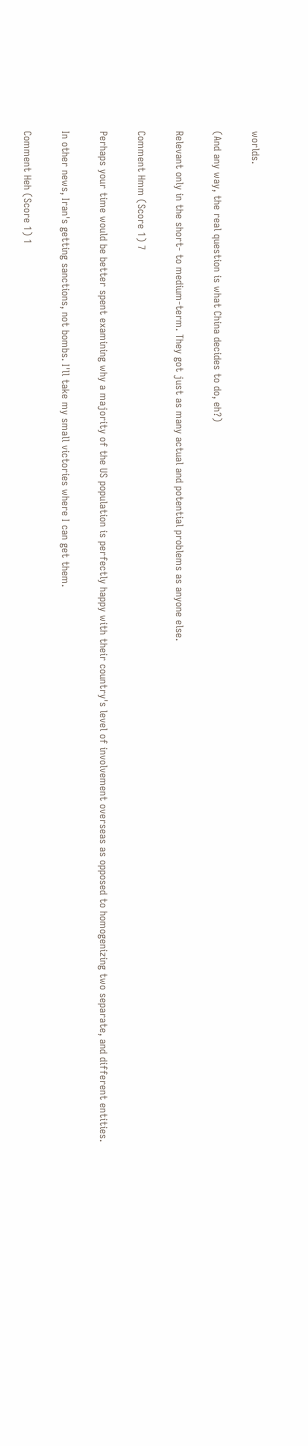worlds.

(And any way, the real question is what China decides to do, eh?)

Relevant only in the short- to medium-term. They got just as many actual and potential problems as anyone else.

Comment Hmm (Score 1) 7

Perhaps your time would be better spent examining why a majority of the US population is perfectly happy with their country's level of involvement overseas as opposed to homogenizing two separate, and different entities.

In other news, Iran's getting sanctions, not bombs. I'll take my small victories where I can get them.

Comment Heh (Score 1) 1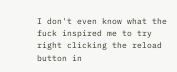I don't even know what the fuck inspired me to try right clicking the reload button in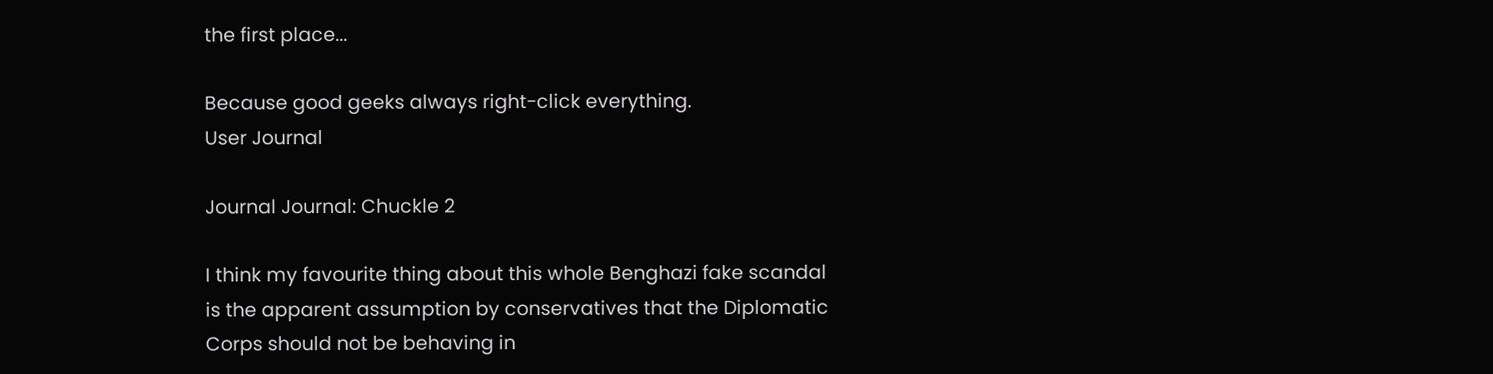the first place...

Because good geeks always right-click everything.
User Journal

Journal Journal: Chuckle 2

I think my favourite thing about this whole Benghazi fake scandal is the apparent assumption by conservatives that the Diplomatic Corps should not be behaving in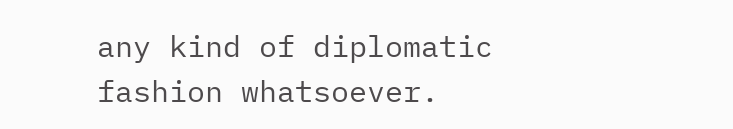any kind of diplomatic fashion whatsoever.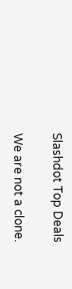Slashdot Top Deals

We are not a clone.